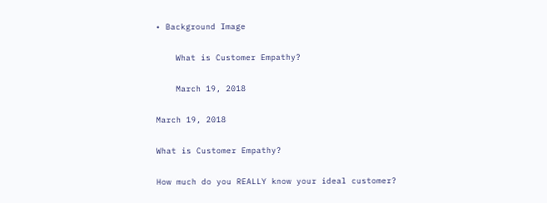• Background Image

    What is Customer Empathy?

    March 19, 2018

March 19, 2018

What is Customer Empathy?

How much do you REALLY know your ideal customer?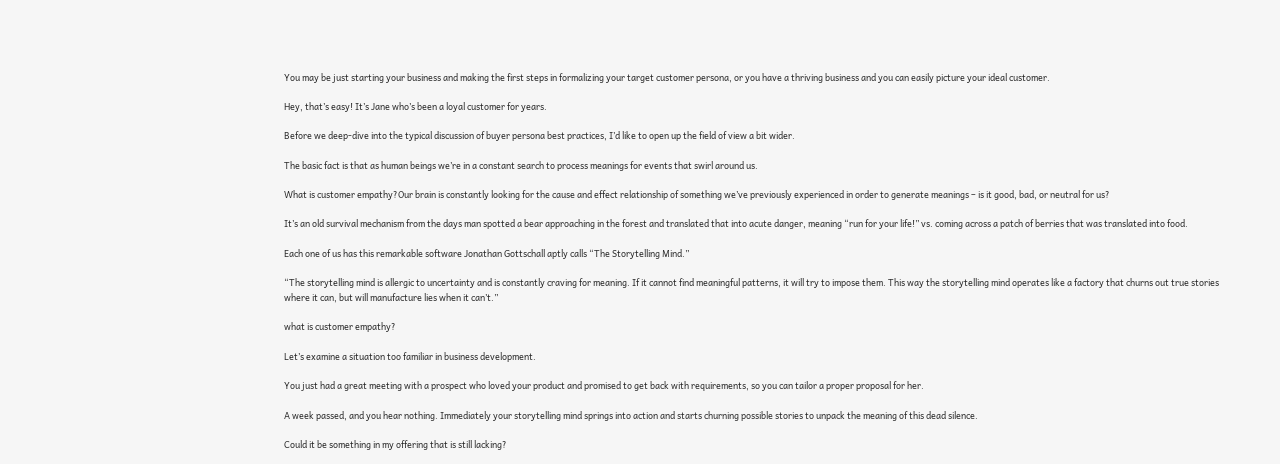You may be just starting your business and making the first steps in formalizing your target customer persona, or you have a thriving business and you can easily picture your ideal customer.

Hey, that’s easy! It’s Jane who’s been a loyal customer for years.

Before we deep-dive into the typical discussion of buyer persona best practices, I’d like to open up the field of view a bit wider.

The basic fact is that as human beings we’re in a constant search to process meanings for events that swirl around us.

What is customer empathy?Our brain is constantly looking for the cause and effect relationship of something we’ve previously experienced in order to generate meanings – is it good, bad, or neutral for us?

It’s an old survival mechanism from the days man spotted a bear approaching in the forest and translated that into acute danger, meaning “run for your life!” vs. coming across a patch of berries that was translated into food.

Each one of us has this remarkable software Jonathan Gottschall aptly calls “The Storytelling Mind.”

“The storytelling mind is allergic to uncertainty and is constantly craving for meaning. If it cannot find meaningful patterns, it will try to impose them. This way the storytelling mind operates like a factory that churns out true stories where it can, but will manufacture lies when it can’t.”

what is customer empathy?

Let’s examine a situation too familiar in business development.

You just had a great meeting with a prospect who loved your product and promised to get back with requirements, so you can tailor a proper proposal for her.

A week passed, and you hear nothing. Immediately your storytelling mind springs into action and starts churning possible stories to unpack the meaning of this dead silence.

Could it be something in my offering that is still lacking?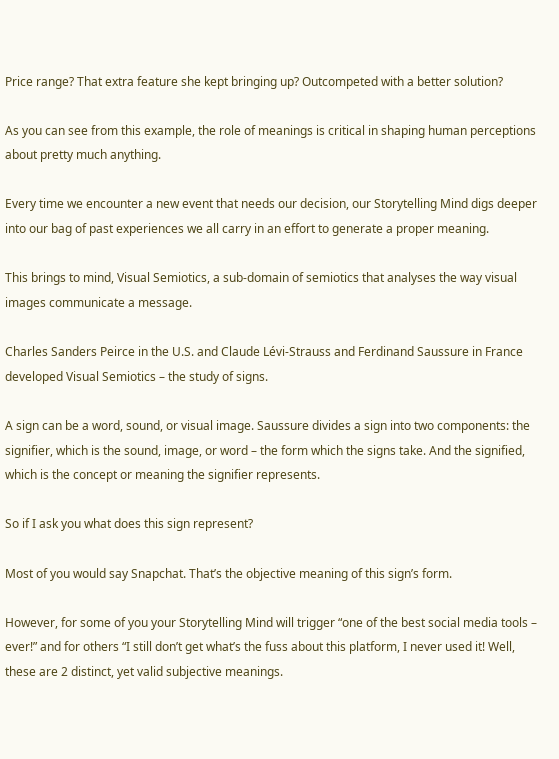Price range? That extra feature she kept bringing up? Outcompeted with a better solution?

As you can see from this example, the role of meanings is critical in shaping human perceptions about pretty much anything.

Every time we encounter a new event that needs our decision, our Storytelling Mind digs deeper into our bag of past experiences we all carry in an effort to generate a proper meaning.

This brings to mind, Visual Semiotics, a sub-domain of semiotics that analyses the way visual images communicate a message.

Charles Sanders Peirce in the U.S. and Claude Lévi-Strauss and Ferdinand Saussure in France developed Visual Semiotics – the study of signs.

A sign can be a word, sound, or visual image. Saussure divides a sign into two components: the signifier, which is the sound, image, or word – the form which the signs take. And the signified, which is the concept or meaning the signifier represents.

So if I ask you what does this sign represent?

Most of you would say Snapchat. That’s the objective meaning of this sign’s form.

However, for some of you your Storytelling Mind will trigger “one of the best social media tools – ever!” and for others “I still don’t get what’s the fuss about this platform, I never used it! Well, these are 2 distinct, yet valid subjective meanings.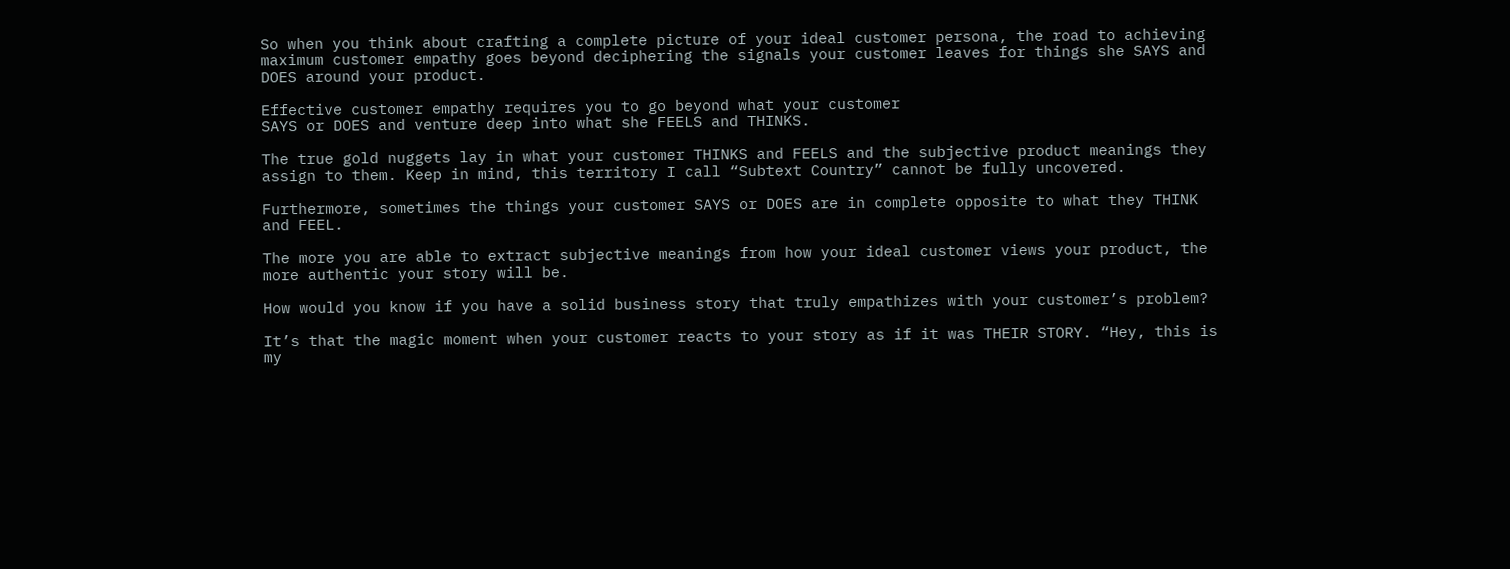So when you think about crafting a complete picture of your ideal customer persona, the road to achieving maximum customer empathy goes beyond deciphering the signals your customer leaves for things she SAYS and DOES around your product.

Effective customer empathy requires you to go beyond what your customer
SAYS or DOES and venture deep into what she FEELS and THINKS.

The true gold nuggets lay in what your customer THINKS and FEELS and the subjective product meanings they assign to them. Keep in mind, this territory I call “Subtext Country” cannot be fully uncovered.

Furthermore, sometimes the things your customer SAYS or DOES are in complete opposite to what they THINK and FEEL.

The more you are able to extract subjective meanings from how your ideal customer views your product, the more authentic your story will be.

How would you know if you have a solid business story that truly empathizes with your customer’s problem?

It’s that the magic moment when your customer reacts to your story as if it was THEIR STORY. “Hey, this is my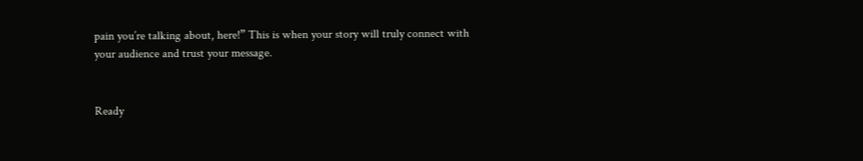pain you’re talking about, here!” This is when your story will truly connect with your audience and trust your message.


Ready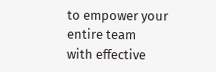to empower your entire team
with effective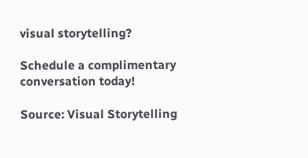visual storytelling?

Schedule a complimentary conversation today!

Source: Visual Storytelling